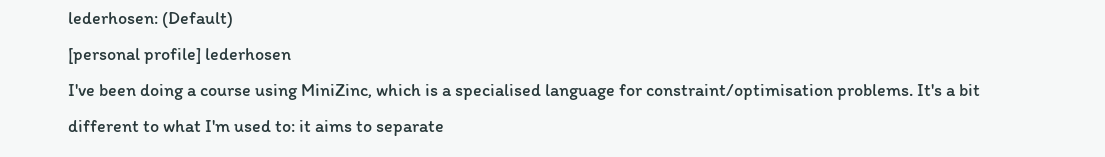lederhosen: (Default)
[personal profile] lederhosen
I've been doing a course using MiniZinc, which is a specialised language for constraint/optimisation problems. It's a bit different to what I'm used to: it aims to separate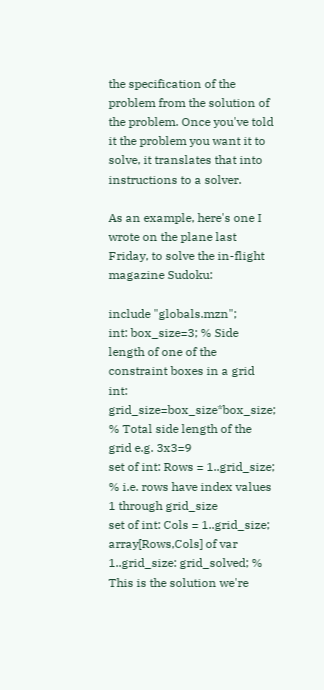the specification of the problem from the solution of the problem. Once you've told it the problem you want it to solve, it translates that into instructions to a solver.

As an example, here's one I wrote on the plane last Friday, to solve the in-flight magazine Sudoku:

include "globals.mzn";
int: box_size=3; % Side length of one of the constraint boxes in a grid
int: grid_size=box_size*box_size; % Total side length of the grid e.g. 3x3=9
set of int: Rows = 1..grid_size; % i.e. rows have index values 1 through grid_size
set of int: Cols = 1..grid_size;
array[Rows,Cols] of var 1..grid_size: grid_solved; % This is the solution we're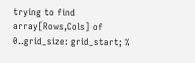trying to find
array[Rows,Cols] of 0..grid_size: grid_start; %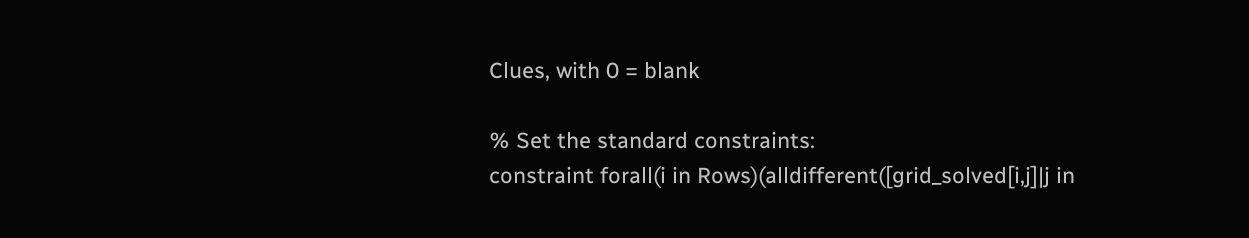Clues, with 0 = blank

% Set the standard constraints:
constraint forall(i in Rows)(alldifferent([grid_solved[i,j]|j in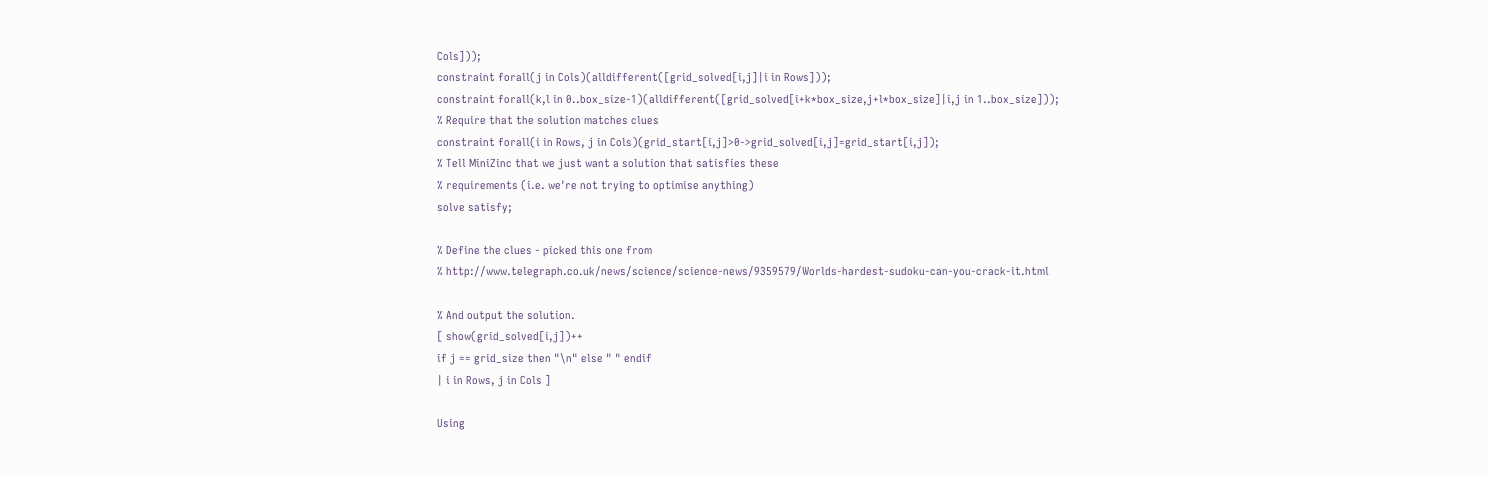Cols]));
constraint forall(j in Cols)(alldifferent([grid_solved[i,j]|i in Rows]));
constraint forall(k,l in 0..box_size-1)(alldifferent([grid_solved[i+k*box_size,j+l*box_size]|i,j in 1..box_size]));
% Require that the solution matches clues
constraint forall(i in Rows, j in Cols)(grid_start[i,j]>0->grid_solved[i,j]=grid_start[i,j]);
% Tell MiniZinc that we just want a solution that satisfies these
% requirements (i.e. we're not trying to optimise anything)
solve satisfy;

% Define the clues - picked this one from
% http://www.telegraph.co.uk/news/science/science-news/9359579/Worlds-hardest-sudoku-can-you-crack-it.html

% And output the solution.
[ show(grid_solved[i,j])++
if j == grid_size then "\n" else " " endif
| i in Rows, j in Cols ]

Using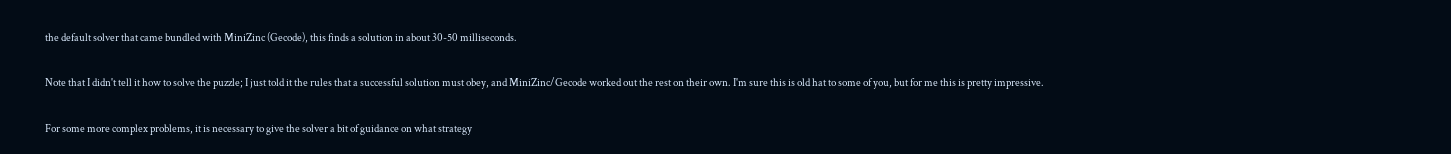the default solver that came bundled with MiniZinc (Gecode), this finds a solution in about 30-50 milliseconds.

Note that I didn't tell it how to solve the puzzle; I just told it the rules that a successful solution must obey, and MiniZinc/Gecode worked out the rest on their own. I'm sure this is old hat to some of you, but for me this is pretty impressive.

For some more complex problems, it is necessary to give the solver a bit of guidance on what strategy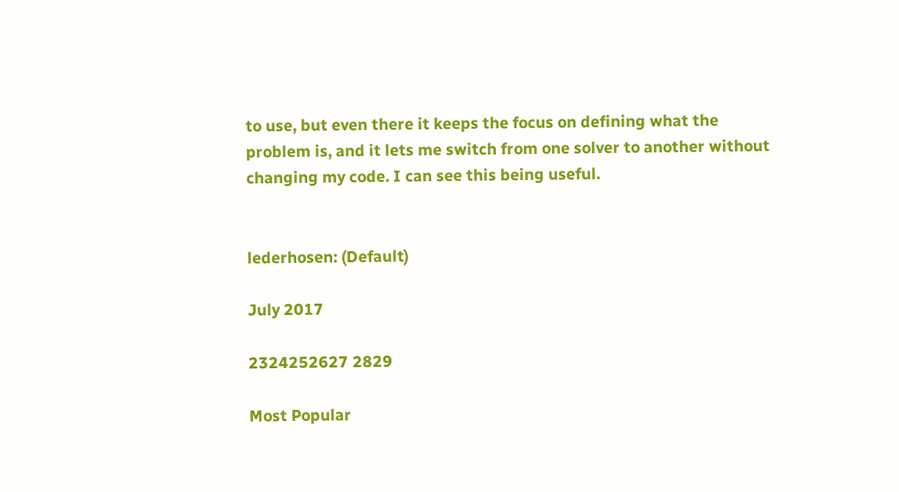to use, but even there it keeps the focus on defining what the problem is, and it lets me switch from one solver to another without changing my code. I can see this being useful.


lederhosen: (Default)

July 2017

2324252627 2829

Most Popular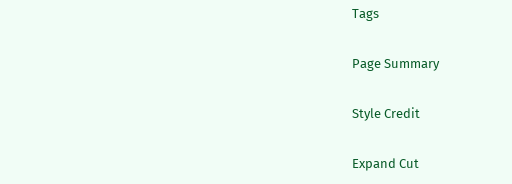Tags

Page Summary

Style Credit

Expand Cut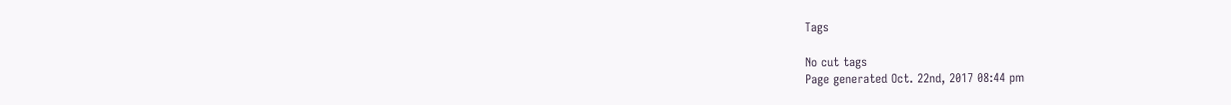Tags

No cut tags
Page generated Oct. 22nd, 2017 08:44 pm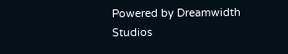Powered by Dreamwidth Studios